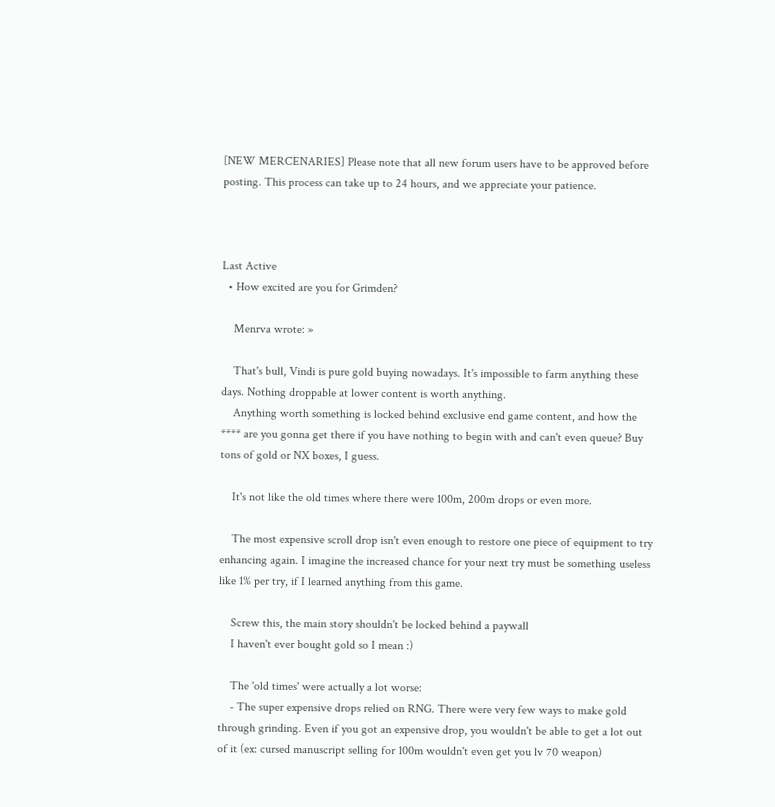[NEW MERCENARIES] Please note that all new forum users have to be approved before posting. This process can take up to 24 hours, and we appreciate your patience.



Last Active
  • How excited are you for Grimden?

    Menrva wrote: »

    That's bull, Vindi is pure gold buying nowadays. It's impossible to farm anything these days. Nothing droppable at lower content is worth anything.
    Anything worth something is locked behind exclusive end game content, and how the **** are you gonna get there if you have nothing to begin with and can't even queue? Buy tons of gold or NX boxes, I guess.

    It's not like the old times where there were 100m, 200m drops or even more.

    The most expensive scroll drop isn't even enough to restore one piece of equipment to try enhancing again. I imagine the increased chance for your next try must be something useless like 1% per try, if I learned anything from this game.

    Screw this, the main story shouldn't be locked behind a paywall
    I haven't ever bought gold so I mean :)

    The 'old times' were actually a lot worse:
    - The super expensive drops relied on RNG. There were very few ways to make gold through grinding. Even if you got an expensive drop, you wouldn't be able to get a lot out of it (ex: cursed manuscript selling for 100m wouldn't even get you lv 70 weapon)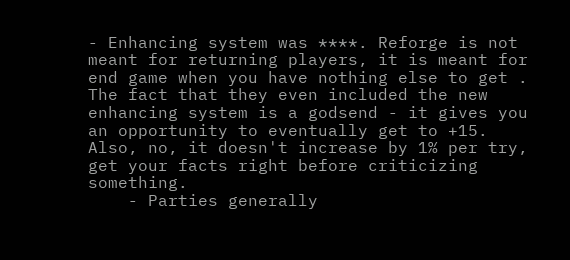- Enhancing system was ****. Reforge is not meant for returning players, it is meant for end game when you have nothing else to get . The fact that they even included the new enhancing system is a godsend - it gives you an opportunity to eventually get to +15. Also, no, it doesn't increase by 1% per try, get your facts right before criticizing something.
    - Parties generally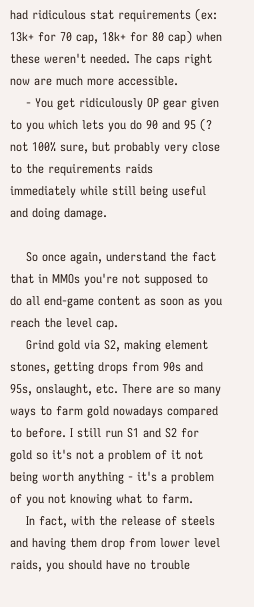had ridiculous stat requirements (ex: 13k+ for 70 cap, 18k+ for 80 cap) when these weren't needed. The caps right now are much more accessible.
    - You get ridiculously OP gear given to you which lets you do 90 and 95 (? not 100% sure, but probably very close to the requirements raids immediately while still being useful and doing damage.

    So once again, understand the fact that in MMOs you're not supposed to do all end-game content as soon as you reach the level cap.
    Grind gold via S2, making element stones, getting drops from 90s and 95s, onslaught, etc. There are so many ways to farm gold nowadays compared to before. I still run S1 and S2 for gold so it's not a problem of it not being worth anything - it's a problem of you not knowing what to farm.
    In fact, with the release of steels and having them drop from lower level raids, you should have no trouble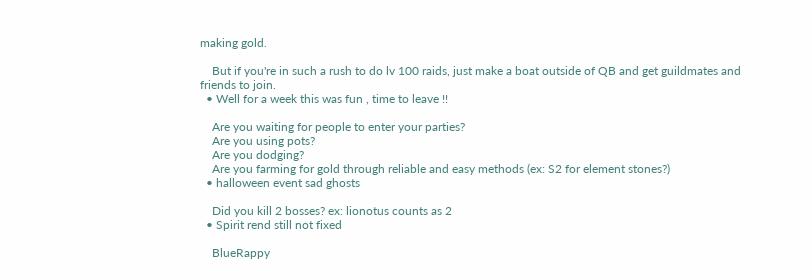making gold.

    But if you're in such a rush to do lv 100 raids, just make a boat outside of QB and get guildmates and friends to join.
  • Well for a week this was fun , time to leave !!

    Are you waiting for people to enter your parties?
    Are you using pots?
    Are you dodging?
    Are you farming for gold through reliable and easy methods (ex: S2 for element stones?)
  • halloween event sad ghosts

    Did you kill 2 bosses? ex: lionotus counts as 2
  • Spirit rend still not fixed

    BlueRappy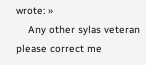wrote: »
    Any other sylas veteran please correct me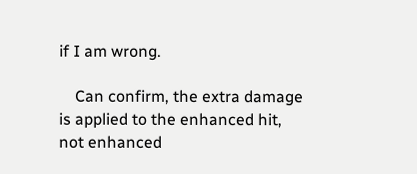if I am wrong.

    Can confirm, the extra damage is applied to the enhanced hit, not enhanced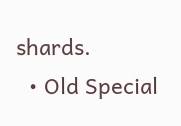shards.
  • Old Special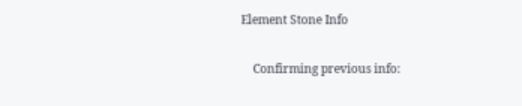Element Stone Info

    Confirming previous info: